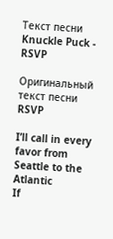Текст песни Knuckle Puck - RSVP

Оригинальный текст песни RSVP

I’ll call in every favor from Seattle to the Atlantic
If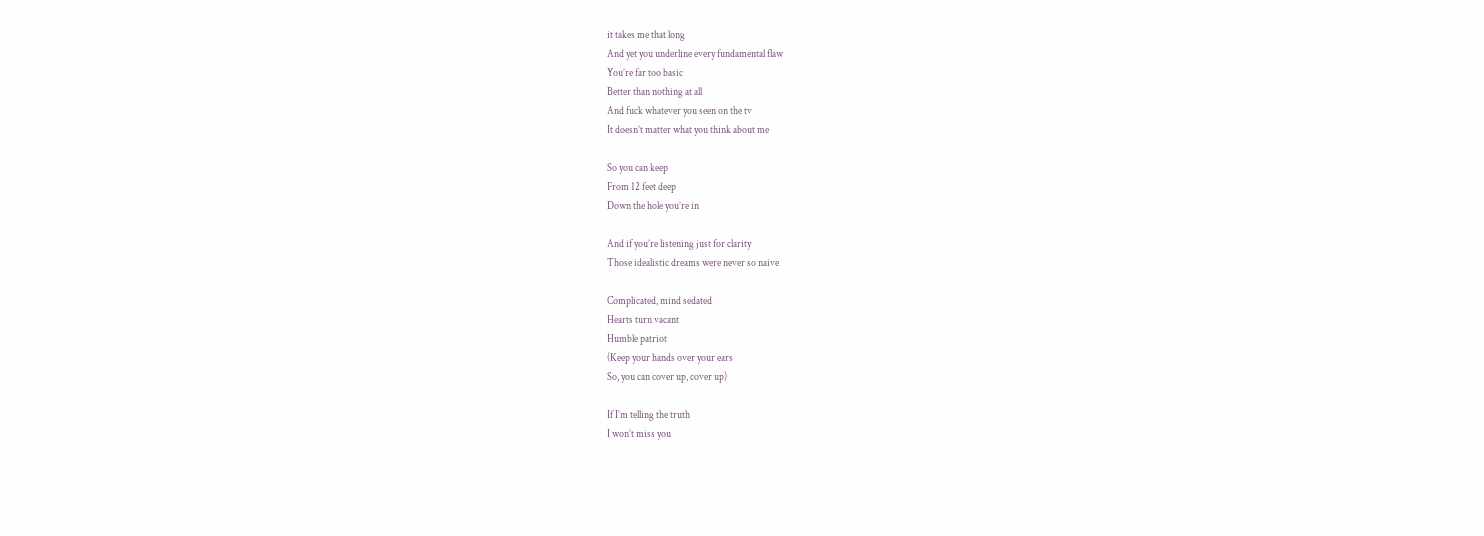it takes me that long
And yet you underline every fundamental flaw
You’re far too basic
Better than nothing at all
And fuck whatever you seen on the tv
It doesn’t matter what you think about me

So you can keep
From 12 feet deep
Down the hole you’re in

And if you’re listening just for clarity
Those idealistic dreams were never so naive

Complicated, mind sedated
Hearts turn vacant
Humble patriot
(Keep your hands over your ears
So, you can cover up, cover up)

If I’m telling the truth
I won’t miss you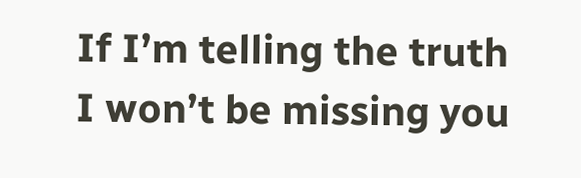If I’m telling the truth
I won’t be missing you